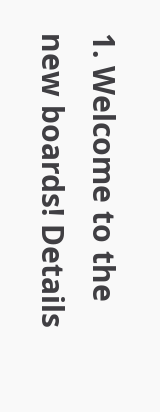1. Welcome to the new boards! Details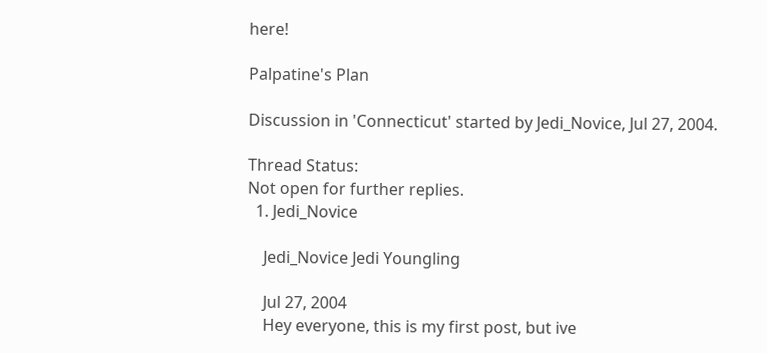here!

Palpatine's Plan

Discussion in 'Connecticut' started by Jedi_Novice, Jul 27, 2004.

Thread Status:
Not open for further replies.
  1. Jedi_Novice

    Jedi_Novice Jedi Youngling

    Jul 27, 2004
    Hey everyone, this is my first post, but ive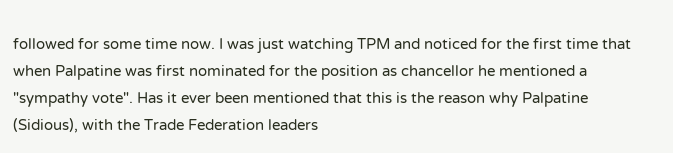followed for some time now. I was just watching TPM and noticed for the first time that when Palpatine was first nominated for the position as chancellor he mentioned a "sympathy vote". Has it ever been mentioned that this is the reason why Palpatine (Sidious), with the Trade Federation leaders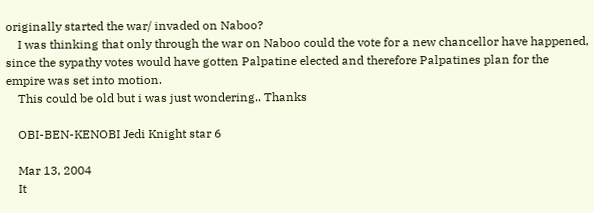originally started the war/ invaded on Naboo?
    I was thinking that only through the war on Naboo could the vote for a new chancellor have happened, since the sypathy votes would have gotten Palpatine elected and therefore Palpatines plan for the empire was set into motion.
    This could be old but i was just wondering.. Thanks

    OBI-BEN-KENOBI Jedi Knight star 6

    Mar 13, 2004
    It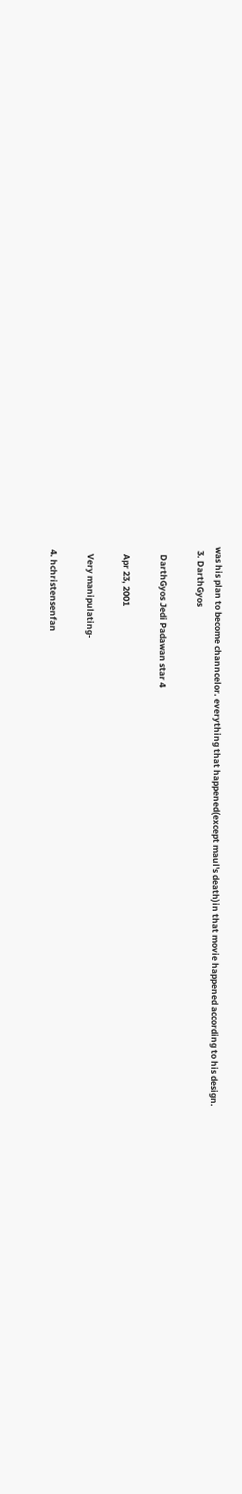was his plan to become channcelor. everything that happened(except maul's death)in that movie happened according to his design.
  3. DarthGyos

    DarthGyos Jedi Padawan star 4

    Apr 23, 2001

    Very manipulating-

  4. hchristensenfan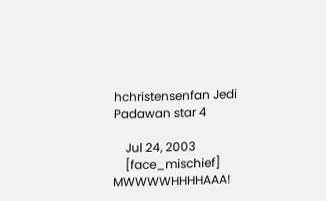hchristensenfan Jedi Padawan star 4

    Jul 24, 2003
    [face_mischief] MWWWWHHHHAAA!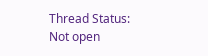Thread Status:
Not open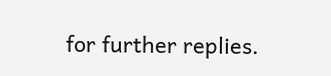for further replies.